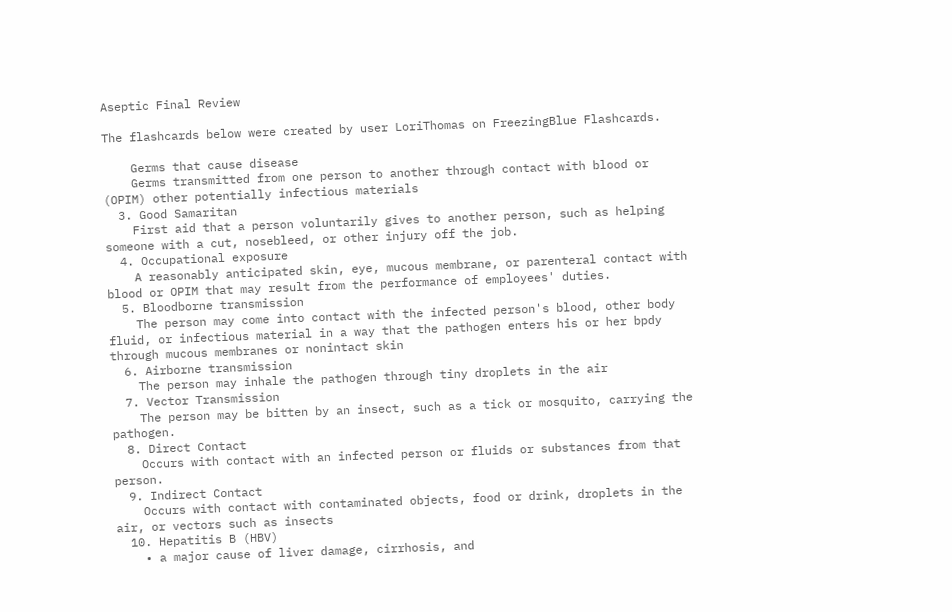Aseptic Final Review

The flashcards below were created by user LoriThomas on FreezingBlue Flashcards.

    Germs that cause disease
    Germs transmitted from one person to another through contact with blood or (OPIM) other potentially infectious materials
  3. Good Samaritan
    First aid that a person voluntarily gives to another person, such as helping someone with a cut, nosebleed, or other injury off the job.
  4. Occupational exposure
    A reasonably anticipated skin, eye, mucous membrane, or parenteral contact with blood or OPIM that may result from the performance of employees' duties.
  5. Bloodborne transmission
    The person may come into contact with the infected person's blood, other body fluid, or infectious material in a way that the pathogen enters his or her bpdy through mucous membranes or nonintact skin
  6. Airborne transmission
    The person may inhale the pathogen through tiny droplets in the air
  7. Vector Transmission
    The person may be bitten by an insect, such as a tick or mosquito, carrying the pathogen.
  8. Direct Contact
    Occurs with contact with an infected person or fluids or substances from that person.
  9. Indirect Contact
    Occurs with contact with contaminated objects, food or drink, droplets in the air, or vectors such as insects
  10. Hepatitis B (HBV)
    • a major cause of liver damage, cirrhosis, and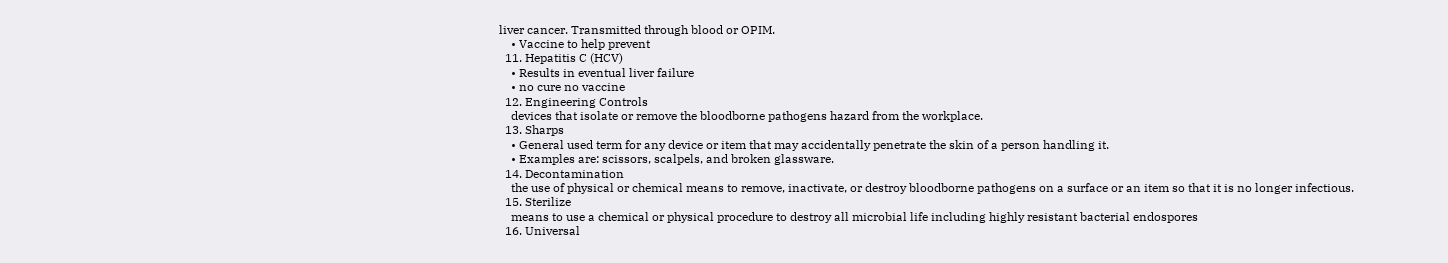liver cancer. Transmitted through blood or OPIM.
    • Vaccine to help prevent
  11. Hepatitis C (HCV)
    • Results in eventual liver failure
    • no cure no vaccine
  12. Engineering Controls
    devices that isolate or remove the bloodborne pathogens hazard from the workplace.
  13. Sharps
    • General used term for any device or item that may accidentally penetrate the skin of a person handling it.
    • Examples are: scissors, scalpels, and broken glassware.
  14. Decontamination
    the use of physical or chemical means to remove, inactivate, or destroy bloodborne pathogens on a surface or an item so that it is no longer infectious.
  15. Sterilize
    means to use a chemical or physical procedure to destroy all microbial life including highly resistant bacterial endospores
  16. Universal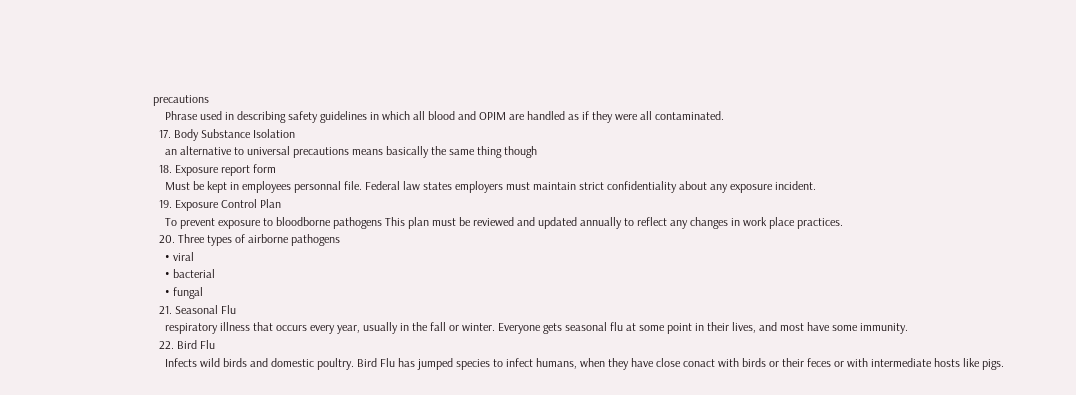precautions
    Phrase used in describing safety guidelines in which all blood and OPIM are handled as if they were all contaminated.
  17. Body Substance Isolation
    an alternative to universal precautions means basically the same thing though
  18. Exposure report form
    Must be kept in employees personnal file. Federal law states employers must maintain strict confidentiality about any exposure incident.
  19. Exposure Control Plan
    To prevent exposure to bloodborne pathogens This plan must be reviewed and updated annually to reflect any changes in work place practices.
  20. Three types of airborne pathogens
    • viral
    • bacterial
    • fungal
  21. Seasonal Flu
    respiratory illness that occurs every year, usually in the fall or winter. Everyone gets seasonal flu at some point in their lives, and most have some immunity.
  22. Bird Flu
    Infects wild birds and domestic poultry. Bird Flu has jumped species to infect humans, when they have close conact with birds or their feces or with intermediate hosts like pigs.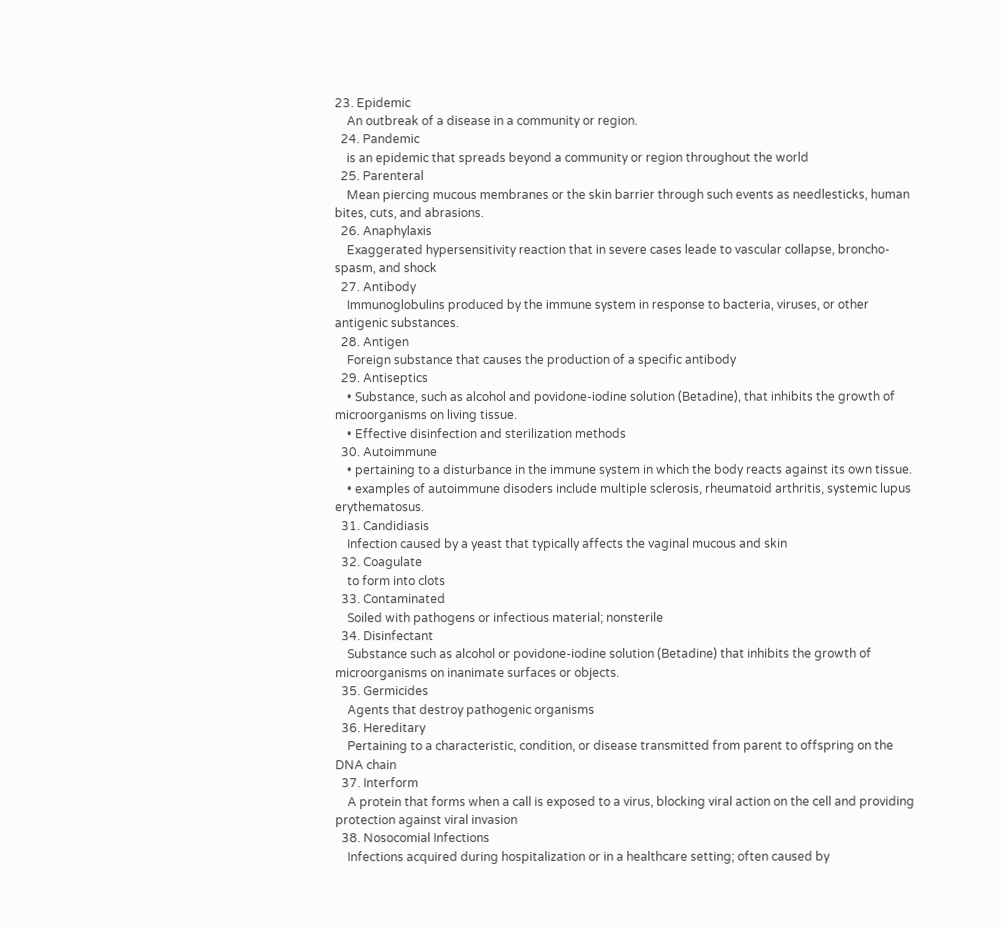23. Epidemic
    An outbreak of a disease in a community or region.
  24. Pandemic
    is an epidemic that spreads beyond a community or region throughout the world
  25. Parenteral
    Mean piercing mucous membranes or the skin barrier through such events as needlesticks, human bites, cuts, and abrasions.
  26. Anaphylaxis
    Exaggerated hypersensitivity reaction that in severe cases leade to vascular collapse, broncho-spasm, and shock
  27. Antibody
    Immunoglobulins produced by the immune system in response to bacteria, viruses, or other antigenic substances.
  28. Antigen
    Foreign substance that causes the production of a specific antibody
  29. Antiseptics
    • Substance, such as alcohol and povidone-iodine solution (Betadine), that inhibits the growth of microorganisms on living tissue.
    • Effective disinfection and sterilization methods
  30. Autoimmune
    • pertaining to a disturbance in the immune system in which the body reacts against its own tissue.
    • examples of autoimmune disoders include multiple sclerosis, rheumatoid arthritis, systemic lupus erythematosus.
  31. Candidiasis
    Infection caused by a yeast that typically affects the vaginal mucous and skin
  32. Coagulate
    to form into clots
  33. Contaminated
    Soiled with pathogens or infectious material; nonsterile
  34. Disinfectant
    Substance such as alcohol or povidone-iodine solution (Betadine) that inhibits the growth of microorganisms on inanimate surfaces or objects.
  35. Germicides
    Agents that destroy pathogenic organisms
  36. Hereditary
    Pertaining to a characteristic, condition, or disease transmitted from parent to offspring on the DNA chain
  37. Interform
    A protein that forms when a call is exposed to a virus, blocking viral action on the cell and providing protection against viral invasion
  38. Nosocomial Infections
    Infections acquired during hospitalization or in a healthcare setting; often caused by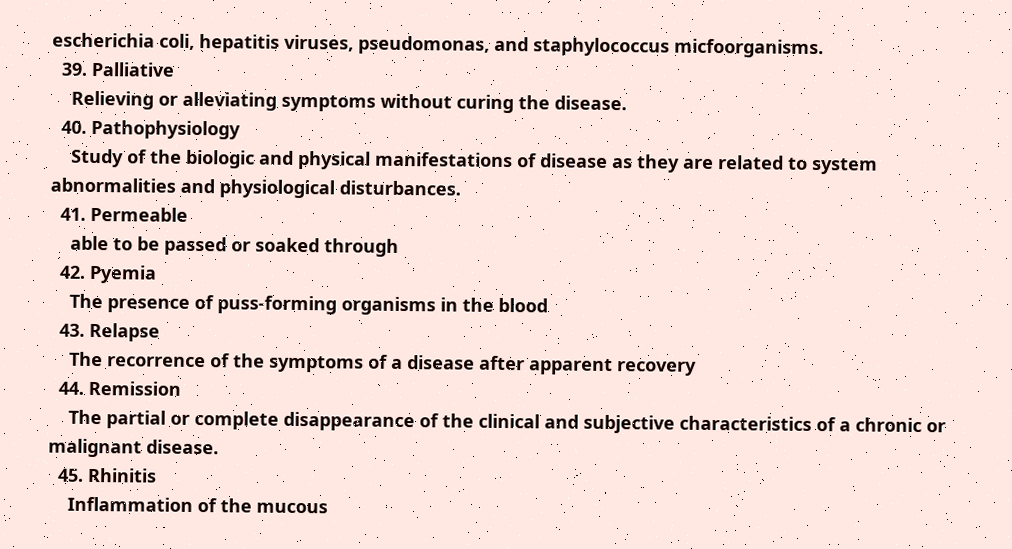escherichia coli, hepatitis viruses, pseudomonas, and staphylococcus micfoorganisms.
  39. Palliative
    Relieving or alleviating symptoms without curing the disease.
  40. Pathophysiology
    Study of the biologic and physical manifestations of disease as they are related to system abnormalities and physiological disturbances.
  41. Permeable
    able to be passed or soaked through
  42. Pyemia
    The presence of puss-forming organisms in the blood
  43. Relapse
    The recorrence of the symptoms of a disease after apparent recovery
  44. Remission
    The partial or complete disappearance of the clinical and subjective characteristics of a chronic or malignant disease.
  45. Rhinitis
    Inflammation of the mucous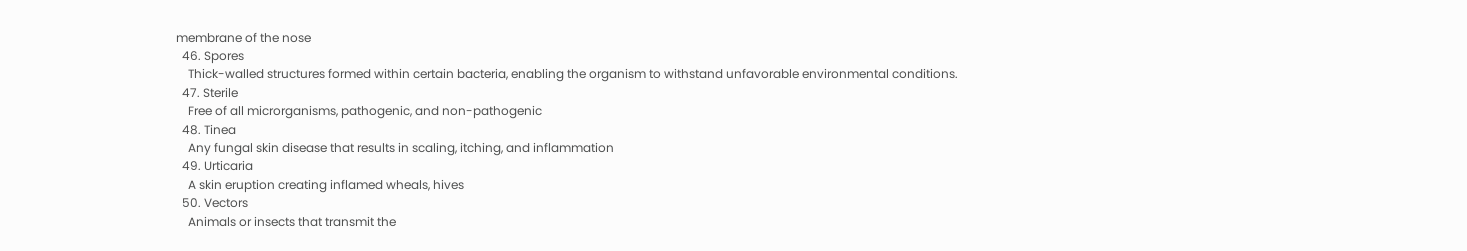membrane of the nose
  46. Spores
    Thick-walled structures formed within certain bacteria, enabling the organism to withstand unfavorable environmental conditions.
  47. Sterile
    Free of all microrganisms, pathogenic, and non-pathogenic
  48. Tinea
    Any fungal skin disease that results in scaling, itching, and inflammation
  49. Urticaria
    A skin eruption creating inflamed wheals, hives
  50. Vectors
    Animals or insects that transmit the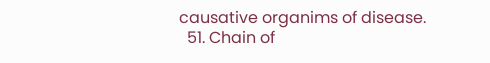causative organims of disease.
  51. Chain of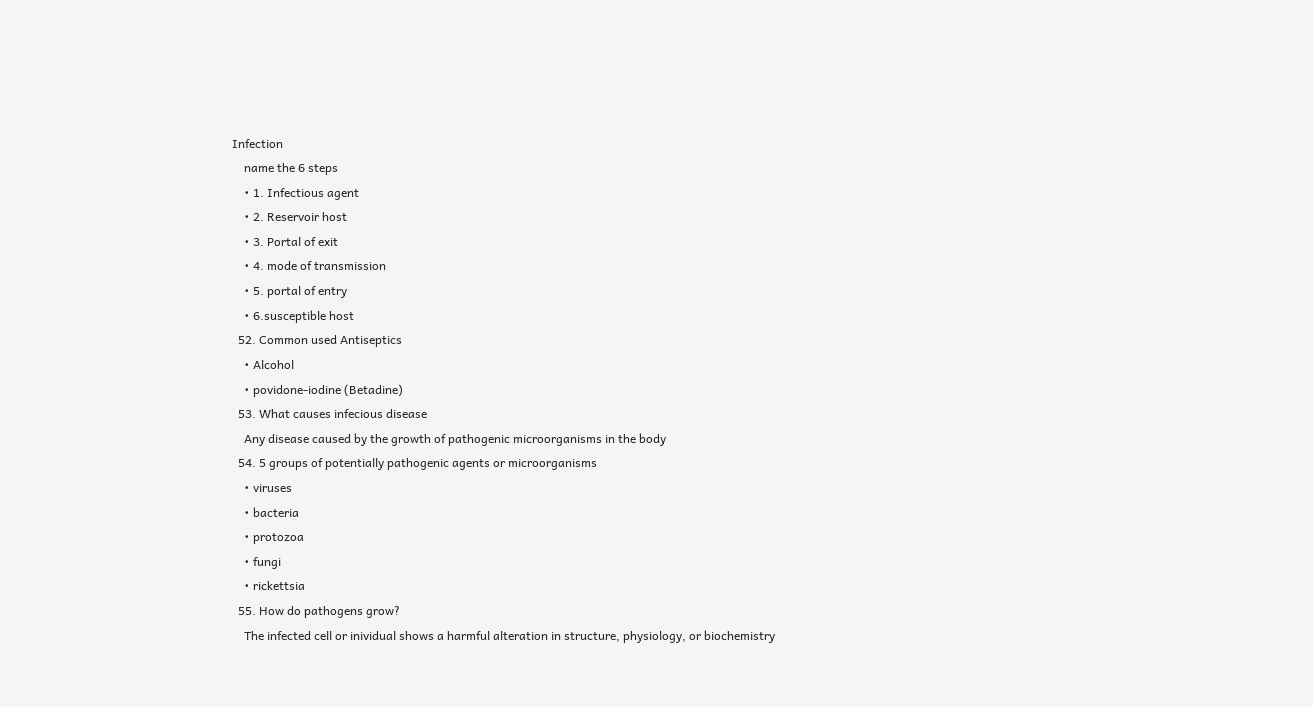Infection
    name the 6 steps
    • 1. Infectious agent
    • 2. Reservoir host
    • 3. Portal of exit
    • 4. mode of transmission
    • 5. portal of entry
    • 6.susceptible host
  52. Common used Antiseptics
    • Alcohol
    • povidone-iodine (Betadine)
  53. What causes infecious disease
    Any disease caused by the growth of pathogenic microorganisms in the body
  54. 5 groups of potentially pathogenic agents or microorganisms
    • viruses
    • bacteria
    • protozoa
    • fungi
    • rickettsia
  55. How do pathogens grow?
    The infected cell or inividual shows a harmful alteration in structure, physiology, or biochemistry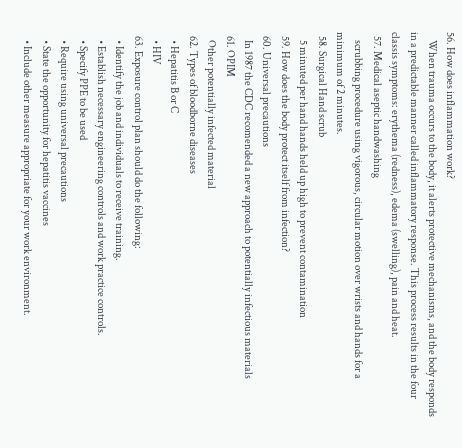56. How does inflammation work?
    When trauma occurs to the body, it alerts protective mechanisms, and the body responds in a predictable manner called inflammatory response. This process results in the four classis symptoms: erythema (redness), edema (swelling), pain and heat.
  57. Medical aseptic handwashing
    scrubbing procedure using vigorous, circular motion over wrists and hands for a minimum of 2 minutes.
  58. Surgical Hand scrub
    5 minuted per hand hands held up high to prevent contamination
  59. How does the body protect itself from infection?
  60. Universal precautions
    In 1987 the CDC recomended a new approach to potentially infectious materials
  61. OPIM
    Other potentially infected material
  62. Types of bloodborne diseases
    • Hepatitis B or C
    • HIV
  63. Exposure control plan should do the following:
    • Identify the job and individuals to receive training.
    • Establish necessary engineering controls and work practice controls.
    • Specify PPE to be used
    • Require using universal precautions
    • State the opportunity for hepatitis vaccines
    • Include other measure appropriate for your work environment.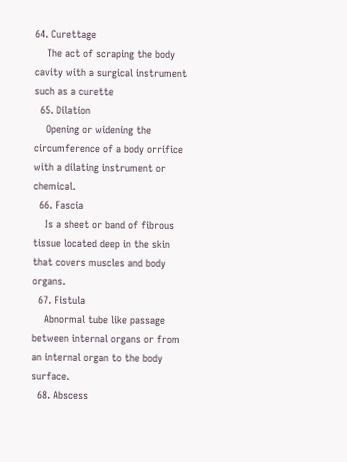64. Curettage
    The act of scraping the body cavity with a surgical instrument such as a curette
  65. Dilation
    Opening or widening the circumference of a body orrifice with a dilating instrument or chemical.
  66. Fascia
    Is a sheet or band of fibrous tissue located deep in the skin that covers muscles and body organs.
  67. Fistula
    Abnormal tube like passage between internal organs or from an internal organ to the body surface.
  68. Abscess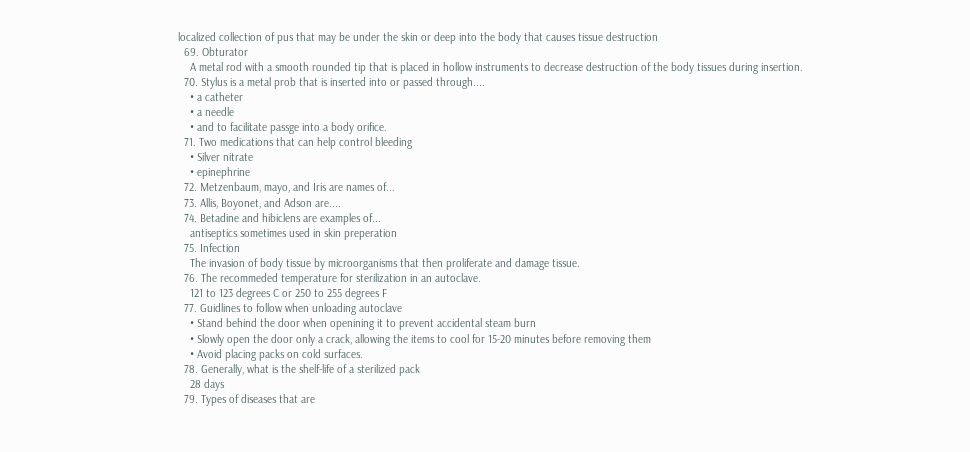localized collection of pus that may be under the skin or deep into the body that causes tissue destruction
  69. Obturator
    A metal rod with a smooth rounded tip that is placed in hollow instruments to decrease destruction of the body tissues during insertion.
  70. Stylus is a metal prob that is inserted into or passed through....
    • a catheter
    • a needle
    • and to facilitate passge into a body orifice.
  71. Two medications that can help control bleeding
    • Silver nitrate
    • epinephrine
  72. Metzenbaum, mayo, and Iris are names of...
  73. Allis, Boyonet, and Adson are....
  74. Betadine and hibiclens are examples of...
    antiseptics sometimes used in skin preperation
  75. Infection
    The invasion of body tissue by microorganisms that then proliferate and damage tissue.
  76. The recommeded temperature for sterilization in an autoclave.
    121 to 123 degrees C or 250 to 255 degrees F
  77. Guidlines to follow when unloading autoclave
    • Stand behind the door when openining it to prevent accidental steam burn
    • Slowly open the door only a crack, allowing the items to cool for 15-20 minutes before removing them
    • Avoid placing packs on cold surfaces.
  78. Generally, what is the shelf-life of a sterilized pack
    28 days
  79. Types of diseases that are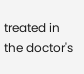treated in the doctor's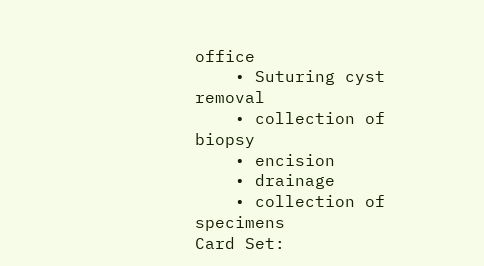office
    • Suturing cyst removal
    • collection of biopsy
    • encision
    • drainage
    • collection of specimens
Card Set: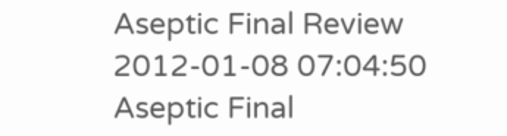Aseptic Final Review
2012-01-08 07:04:50
Aseptic Final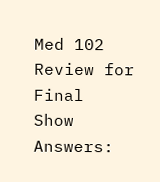Med 102 Review for Final
Show Answers: